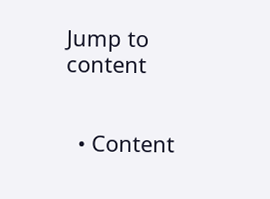Jump to content


  • Content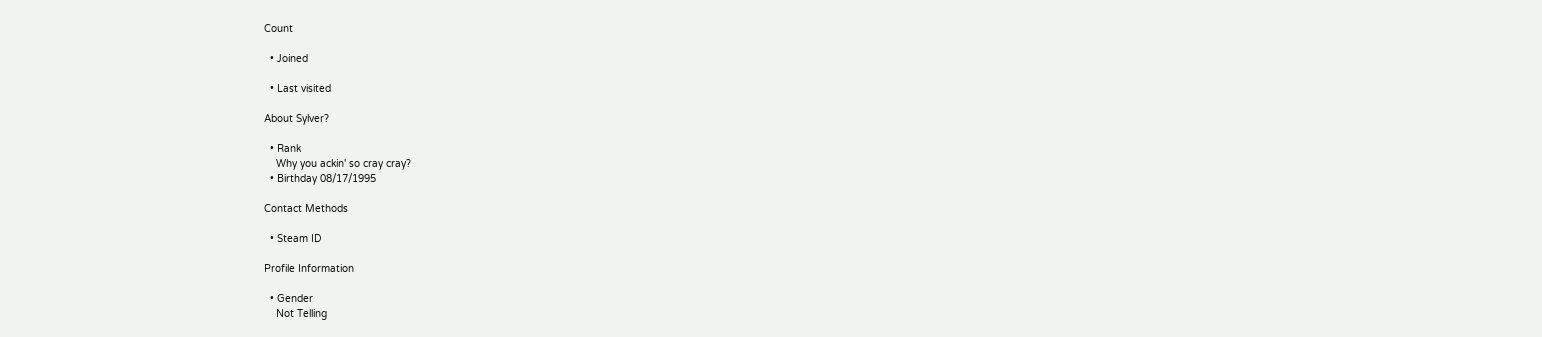Count

  • Joined

  • Last visited

About Sylver?

  • Rank
    Why you ackin' so cray cray?
  • Birthday 08/17/1995

Contact Methods

  • Steam ID

Profile Information

  • Gender
    Not Telling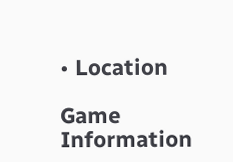• Location

Game Information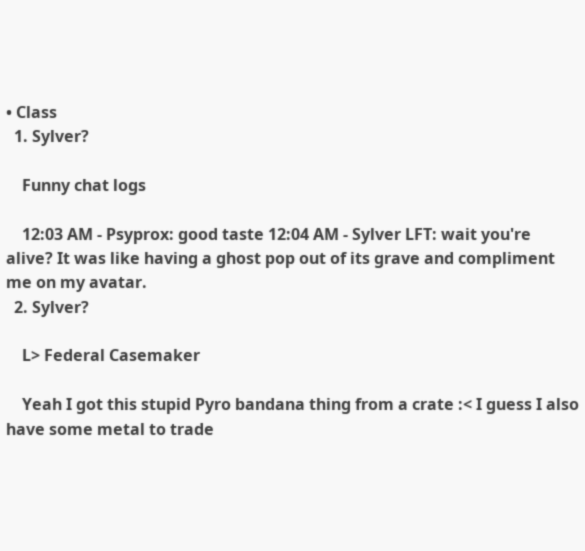• Class
  1. Sylver?

    Funny chat logs

    12:03 AM - Psyprox: good taste 12:04 AM - Sylver LFT: wait you're alive? It was like having a ghost pop out of its grave and compliment me on my avatar.
  2. Sylver?

    L> Federal Casemaker

    Yeah I got this stupid Pyro bandana thing from a crate :< I guess I also have some metal to trade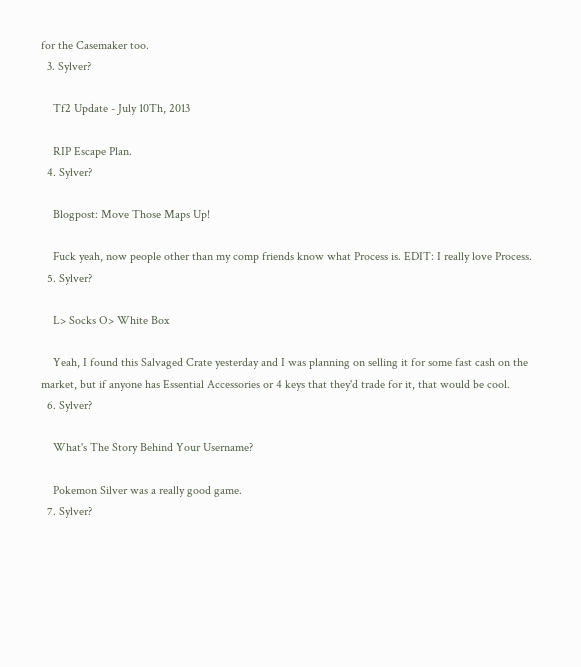for the Casemaker too.
  3. Sylver?

    Tf2 Update - July 10Th, 2013

    RIP Escape Plan.
  4. Sylver?

    Blogpost: Move Those Maps Up!

    Fuck yeah, now people other than my comp friends know what Process is. EDIT: I really love Process.
  5. Sylver?

    L> Socks O> White Box

    Yeah, I found this Salvaged Crate yesterday and I was planning on selling it for some fast cash on the market, but if anyone has Essential Accessories or 4 keys that they'd trade for it, that would be cool.
  6. Sylver?

    What's The Story Behind Your Username?

    Pokemon Silver was a really good game.
  7. Sylver?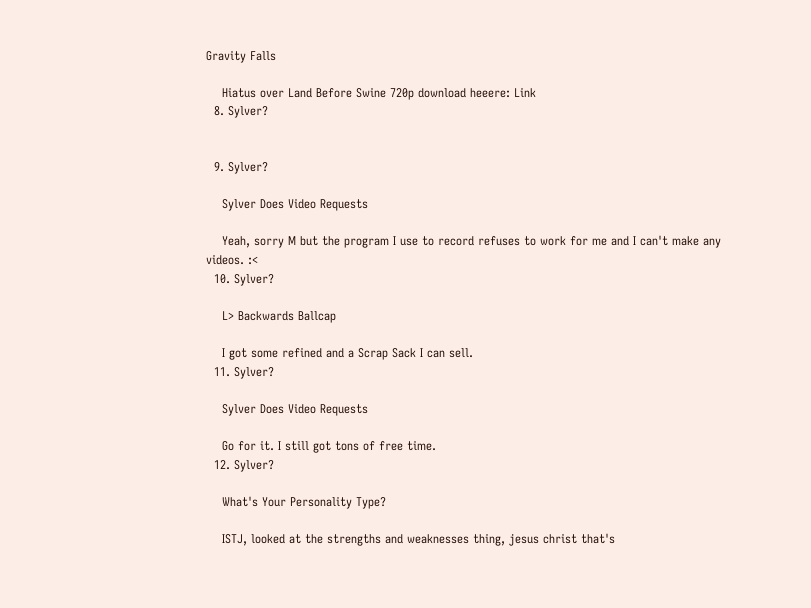Gravity Falls

    Hiatus over Land Before Swine 720p download heeere: Link
  8. Sylver?


  9. Sylver?

    Sylver Does Video Requests

    Yeah, sorry M but the program I use to record refuses to work for me and I can't make any videos. :<
  10. Sylver?

    L> Backwards Ballcap

    I got some refined and a Scrap Sack I can sell.
  11. Sylver?

    Sylver Does Video Requests

    Go for it. I still got tons of free time.
  12. Sylver?

    What's Your Personality Type?

    ISTJ, looked at the strengths and weaknesses thing, jesus christ that's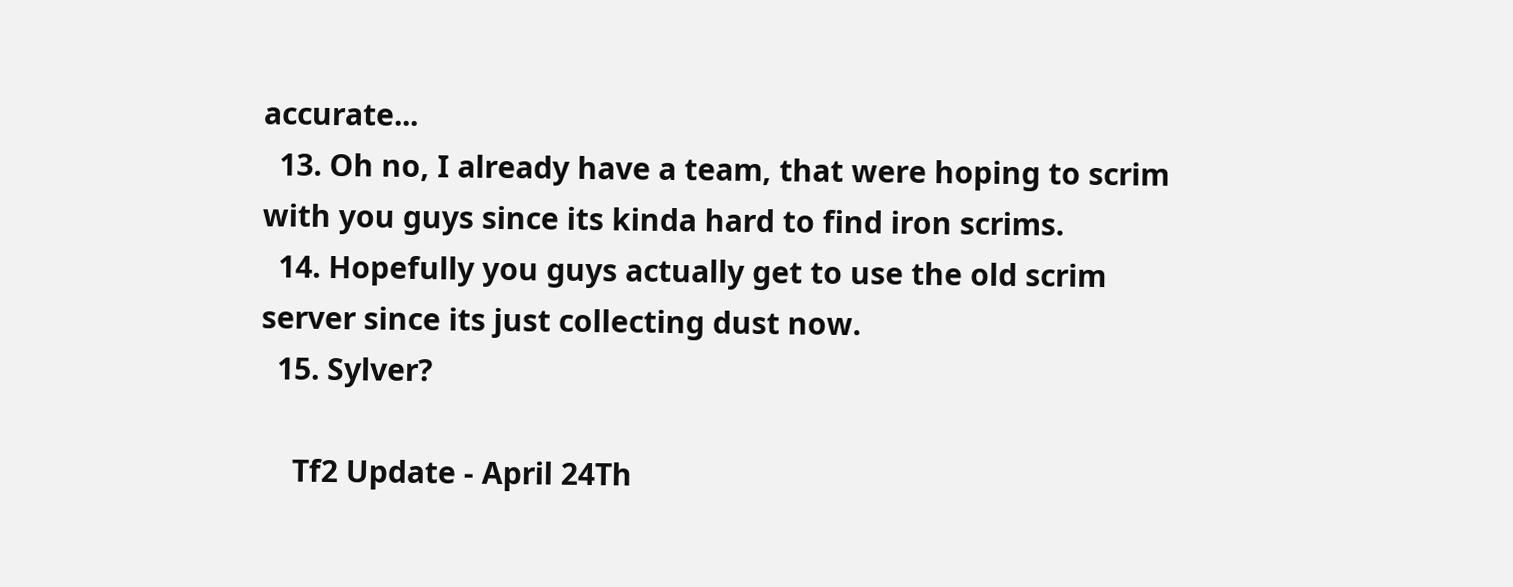accurate...
  13. Oh no, I already have a team, that were hoping to scrim with you guys since its kinda hard to find iron scrims.
  14. Hopefully you guys actually get to use the old scrim server since its just collecting dust now.
  15. Sylver?

    Tf2 Update - April 24Th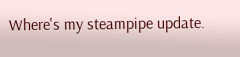Where's my steampipe update.